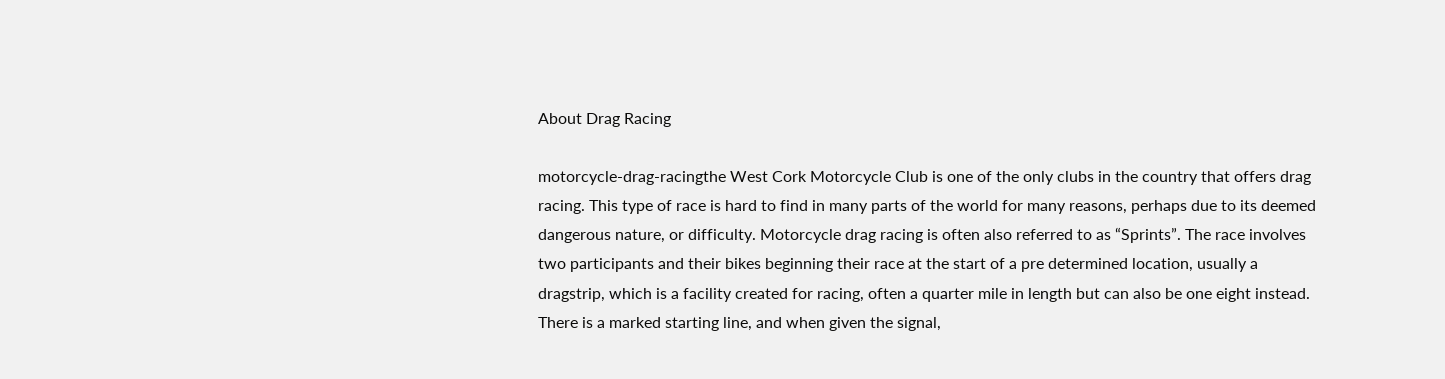About Drag Racing

motorcycle-drag-racingthe West Cork Motorcycle Club is one of the only clubs in the country that offers drag racing. This type of race is hard to find in many parts of the world for many reasons, perhaps due to its deemed dangerous nature, or difficulty. Motorcycle drag racing is often also referred to as “Sprints”. The race involves two participants and their bikes beginning their race at the start of a pre determined location, usually a dragstrip, which is a facility created for racing, often a quarter mile in length but can also be one eight instead. There is a marked starting line, and when given the signal,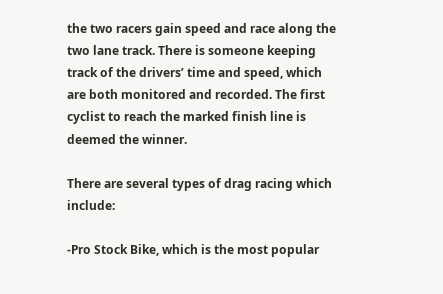the two racers gain speed and race along the two lane track. There is someone keeping track of the drivers’ time and speed, which are both monitored and recorded. The first cyclist to reach the marked finish line is deemed the winner.

There are several types of drag racing which include:

-Pro Stock Bike, which is the most popular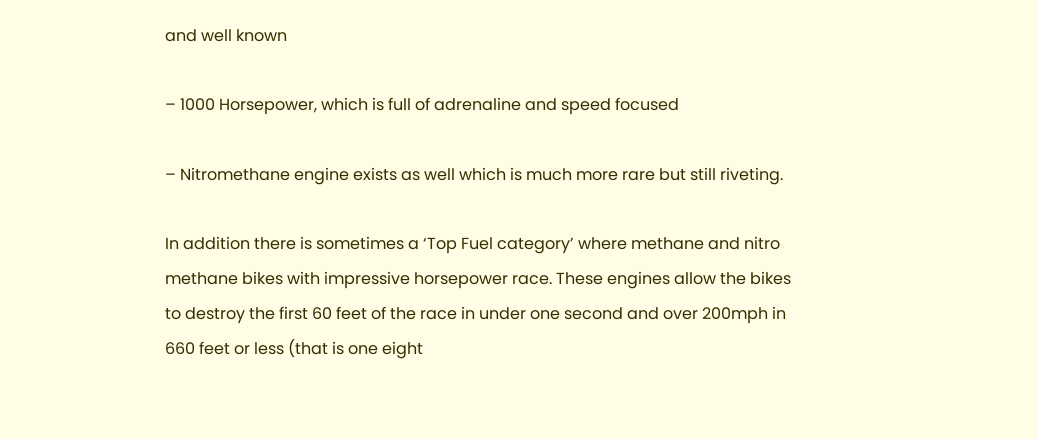and well known

– 1000 Horsepower, which is full of adrenaline and speed focused

– Nitromethane engine exists as well which is much more rare but still riveting.

In addition there is sometimes a ‘Top Fuel category’ where methane and nitro methane bikes with impressive horsepower race. These engines allow the bikes to destroy the first 60 feet of the race in under one second and over 200mph in 660 feet or less (that is one eight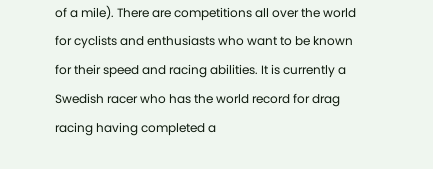of a mile). There are competitions all over the world for cyclists and enthusiasts who want to be known for their speed and racing abilities. It is currently a Swedish racer who has the world record for drag racing having completed a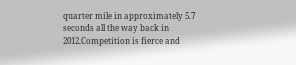quarter mile in approximately 5.7 seconds all the way back in 2012.Competition is fierce and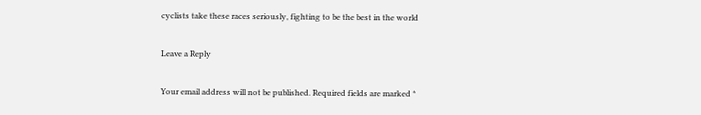cyclists take these races seriously, fighting to be the best in the world

Leave a Reply

Your email address will not be published. Required fields are marked *